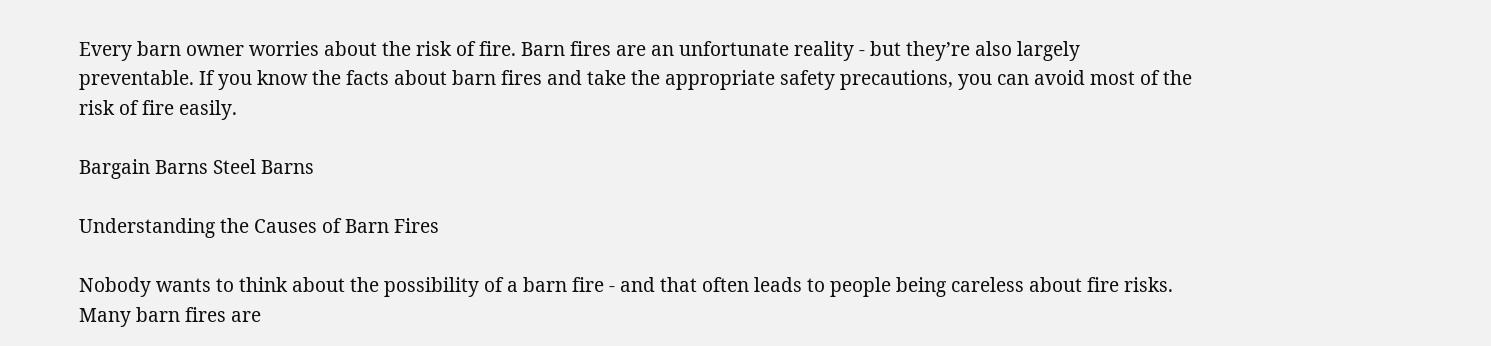Every barn owner worries about the risk of fire. Barn fires are an unfortunate reality - but they’re also largely preventable. If you know the facts about barn fires and take the appropriate safety precautions, you can avoid most of the risk of fire easily.

Bargain Barns Steel Barns

Understanding the Causes of Barn Fires

Nobody wants to think about the possibility of a barn fire - and that often leads to people being careless about fire risks. Many barn fires are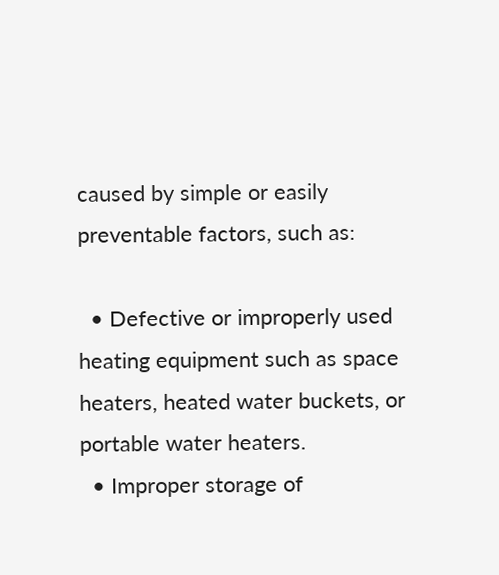caused by simple or easily preventable factors, such as:

  • Defective or improperly used heating equipment such as space heaters, heated water buckets, or portable water heaters.
  • Improper storage of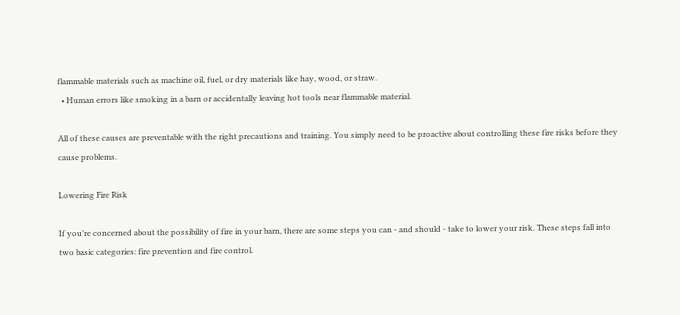flammable materials such as machine oil, fuel, or dry materials like hay, wood, or straw.
  • Human errors like smoking in a barn or accidentally leaving hot tools near flammable material.

All of these causes are preventable with the right precautions and training. You simply need to be proactive about controlling these fire risks before they cause problems.

Lowering Fire Risk

If you’re concerned about the possibility of fire in your barn, there are some steps you can - and should - take to lower your risk. These steps fall into two basic categories: fire prevention and fire control.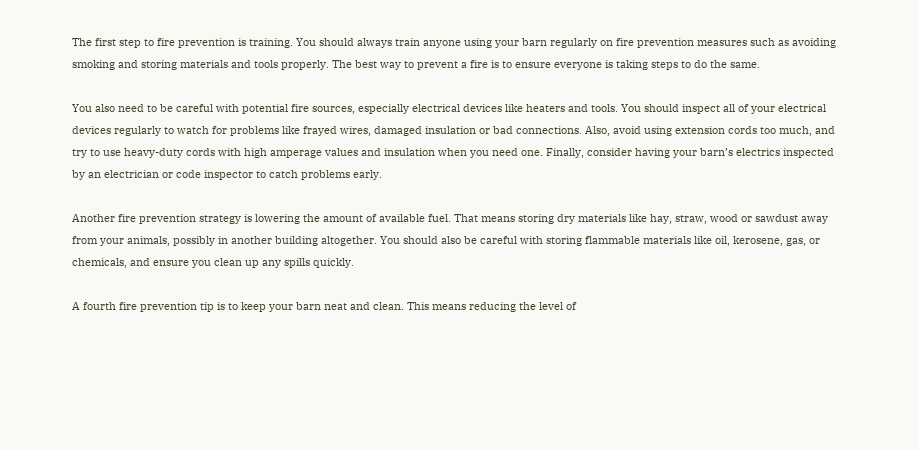The first step to fire prevention is training. You should always train anyone using your barn regularly on fire prevention measures such as avoiding smoking and storing materials and tools properly. The best way to prevent a fire is to ensure everyone is taking steps to do the same.

You also need to be careful with potential fire sources, especially electrical devices like heaters and tools. You should inspect all of your electrical devices regularly to watch for problems like frayed wires, damaged insulation or bad connections. Also, avoid using extension cords too much, and try to use heavy-duty cords with high amperage values and insulation when you need one. Finally, consider having your barn’s electrics inspected by an electrician or code inspector to catch problems early.

Another fire prevention strategy is lowering the amount of available fuel. That means storing dry materials like hay, straw, wood or sawdust away from your animals, possibly in another building altogether. You should also be careful with storing flammable materials like oil, kerosene, gas, or chemicals, and ensure you clean up any spills quickly.

A fourth fire prevention tip is to keep your barn neat and clean. This means reducing the level of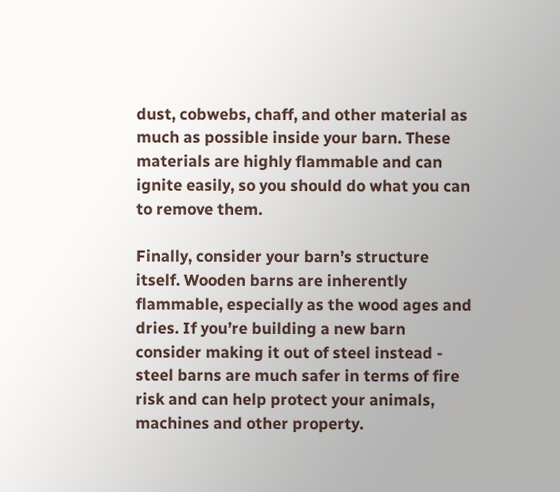dust, cobwebs, chaff, and other material as much as possible inside your barn. These materials are highly flammable and can ignite easily, so you should do what you can to remove them.

Finally, consider your barn’s structure itself. Wooden barns are inherently flammable, especially as the wood ages and dries. If you’re building a new barn consider making it out of steel instead - steel barns are much safer in terms of fire risk and can help protect your animals, machines and other property.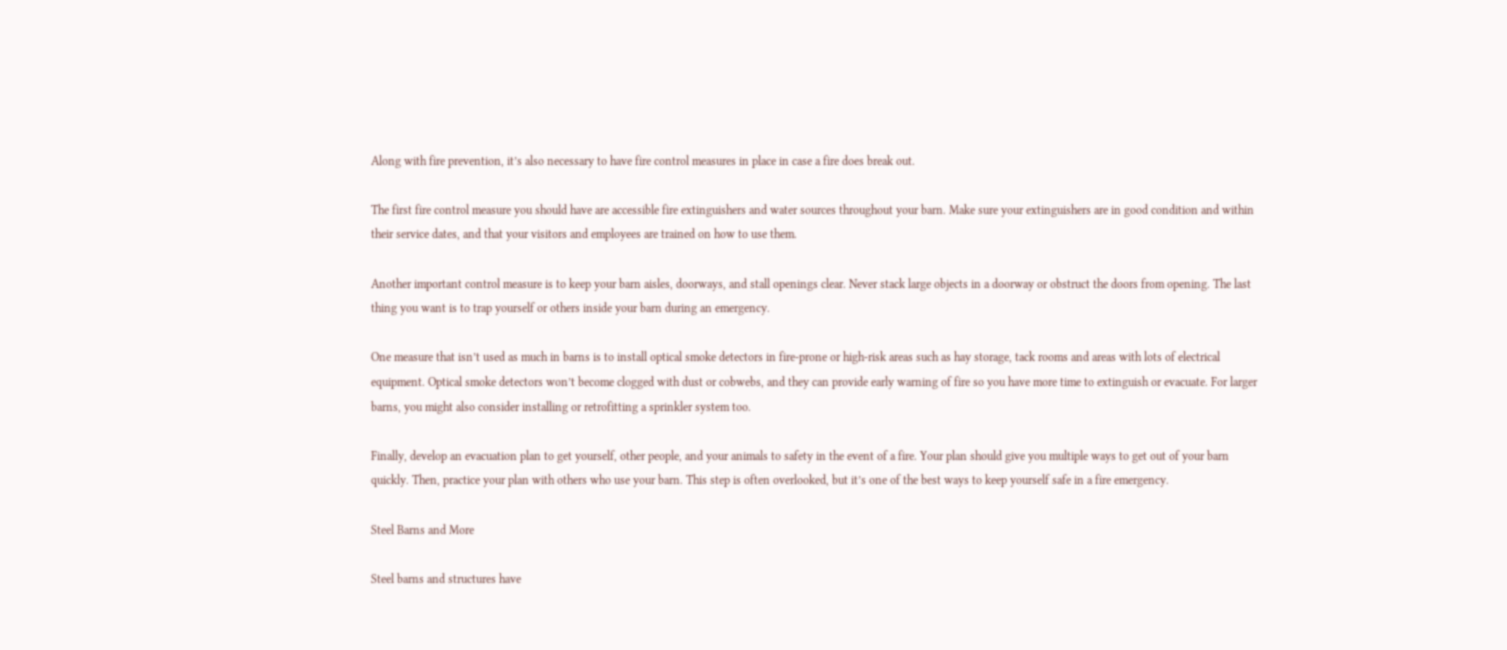Along with fire prevention, it’s also necessary to have fire control measures in place in case a fire does break out.

The first fire control measure you should have are accessible fire extinguishers and water sources throughout your barn. Make sure your extinguishers are in good condition and within their service dates, and that your visitors and employees are trained on how to use them.

Another important control measure is to keep your barn aisles, doorways, and stall openings clear. Never stack large objects in a doorway or obstruct the doors from opening. The last thing you want is to trap yourself or others inside your barn during an emergency.

One measure that isn’t used as much in barns is to install optical smoke detectors in fire-prone or high-risk areas such as hay storage, tack rooms and areas with lots of electrical equipment. Optical smoke detectors won’t become clogged with dust or cobwebs, and they can provide early warning of fire so you have more time to extinguish or evacuate. For larger barns, you might also consider installing or retrofitting a sprinkler system too.

Finally, develop an evacuation plan to get yourself, other people, and your animals to safety in the event of a fire. Your plan should give you multiple ways to get out of your barn quickly. Then, practice your plan with others who use your barn. This step is often overlooked, but it’s one of the best ways to keep yourself safe in a fire emergency.

Steel Barns and More

Steel barns and structures have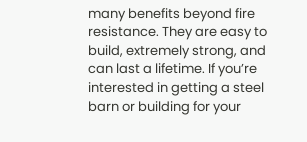many benefits beyond fire resistance. They are easy to build, extremely strong, and can last a lifetime. If you’re interested in getting a steel barn or building for your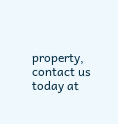property, contact us today at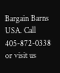Bargain Barns USA. Call 405-872-0338 or visit us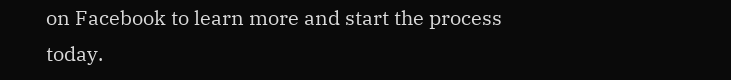on Facebook to learn more and start the process today.